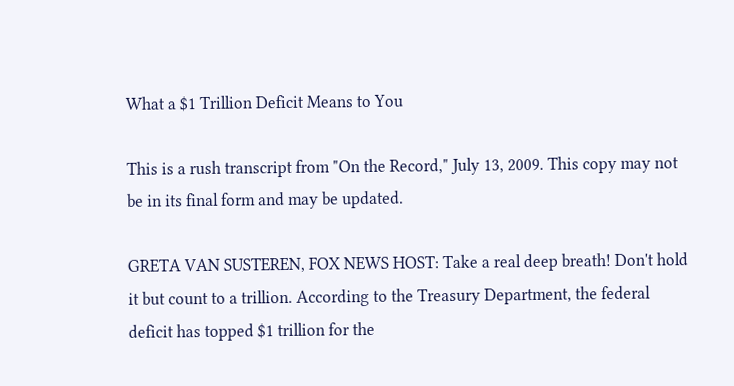What a $1 Trillion Deficit Means to You

This is a rush transcript from "On the Record," July 13, 2009. This copy may not be in its final form and may be updated.

GRETA VAN SUSTEREN, FOX NEWS HOST: Take a real deep breath! Don't hold it but count to a trillion. According to the Treasury Department, the federal deficit has topped $1 trillion for the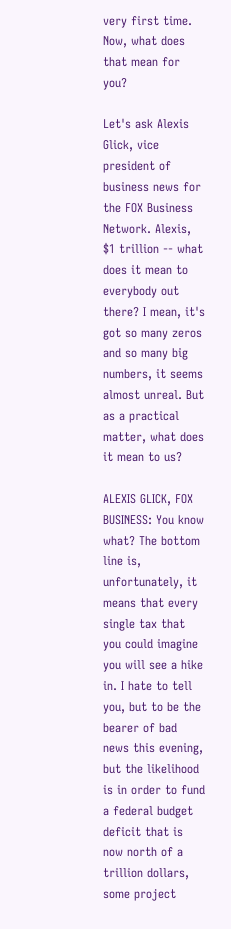very first time. Now, what does that mean for you?

Let's ask Alexis Glick, vice president of business news for the FOX Business Network. Alexis, $1 trillion -- what does it mean to everybody out there? I mean, it's got so many zeros and so many big numbers, it seems almost unreal. But as a practical matter, what does it mean to us?

ALEXIS GLICK, FOX BUSINESS: You know what? The bottom line is, unfortunately, it means that every single tax that you could imagine you will see a hike in. I hate to tell you, but to be the bearer of bad news this evening, but the likelihood is in order to fund a federal budget deficit that is now north of a trillion dollars, some project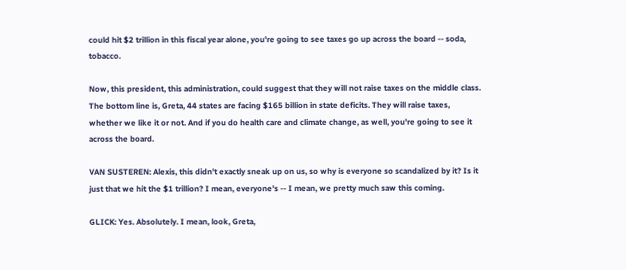could hit $2 trillion in this fiscal year alone, you're going to see taxes go up across the board -- soda, tobacco.

Now, this president, this administration, could suggest that they will not raise taxes on the middle class. The bottom line is, Greta, 44 states are facing $165 billion in state deficits. They will raise taxes, whether we like it or not. And if you do health care and climate change, as well, you're going to see it across the board.

VAN SUSTEREN: Alexis, this didn't exactly sneak up on us, so why is everyone so scandalized by it? Is it just that we hit the $1 trillion? I mean, everyone's -- I mean, we pretty much saw this coming.

GLICK: Yes. Absolutely. I mean, look, Greta,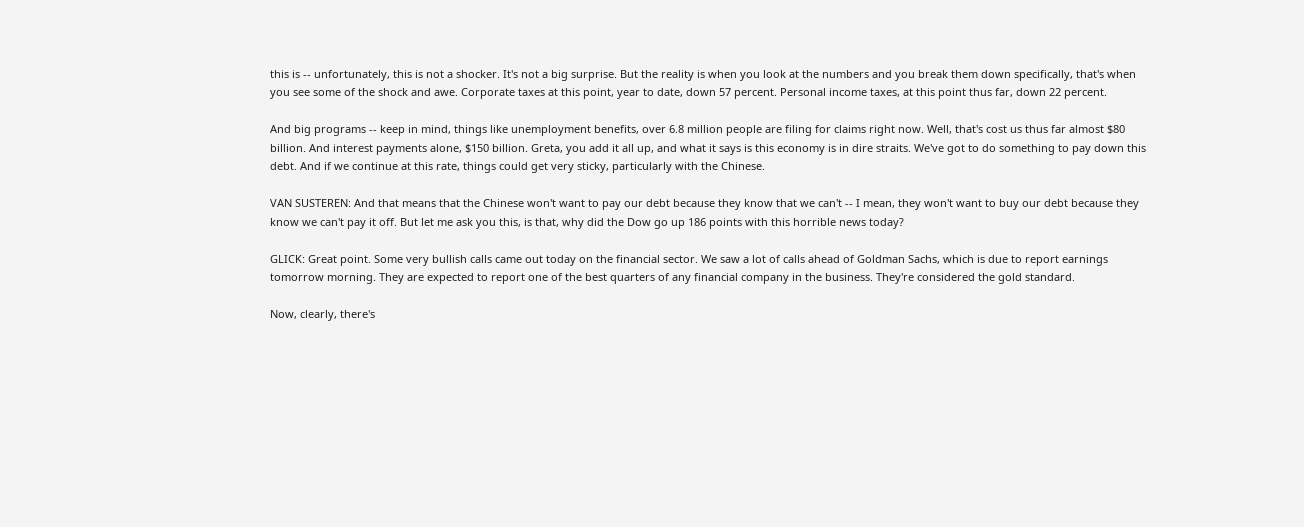this is -- unfortunately, this is not a shocker. It's not a big surprise. But the reality is when you look at the numbers and you break them down specifically, that's when you see some of the shock and awe. Corporate taxes at this point, year to date, down 57 percent. Personal income taxes, at this point thus far, down 22 percent.

And big programs -- keep in mind, things like unemployment benefits, over 6.8 million people are filing for claims right now. Well, that's cost us thus far almost $80 billion. And interest payments alone, $150 billion. Greta, you add it all up, and what it says is this economy is in dire straits. We've got to do something to pay down this debt. And if we continue at this rate, things could get very sticky, particularly with the Chinese.

VAN SUSTEREN: And that means that the Chinese won't want to pay our debt because they know that we can't -- I mean, they won't want to buy our debt because they know we can't pay it off. But let me ask you this, is that, why did the Dow go up 186 points with this horrible news today?

GLICK: Great point. Some very bullish calls came out today on the financial sector. We saw a lot of calls ahead of Goldman Sachs, which is due to report earnings tomorrow morning. They are expected to report one of the best quarters of any financial company in the business. They're considered the gold standard.

Now, clearly, there's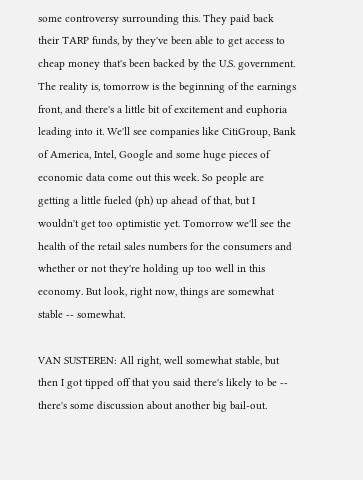some controversy surrounding this. They paid back their TARP funds, by they've been able to get access to cheap money that's been backed by the U.S. government. The reality is, tomorrow is the beginning of the earnings front, and there's a little bit of excitement and euphoria leading into it. We'll see companies like CitiGroup, Bank of America, Intel, Google and some huge pieces of economic data come out this week. So people are getting a little fueled (ph) up ahead of that, but I wouldn't get too optimistic yet. Tomorrow we'll see the health of the retail sales numbers for the consumers and whether or not they're holding up too well in this economy. But look, right now, things are somewhat stable -- somewhat.

VAN SUSTEREN: All right, well somewhat stable, but then I got tipped off that you said there's likely to be -- there's some discussion about another big bail-out.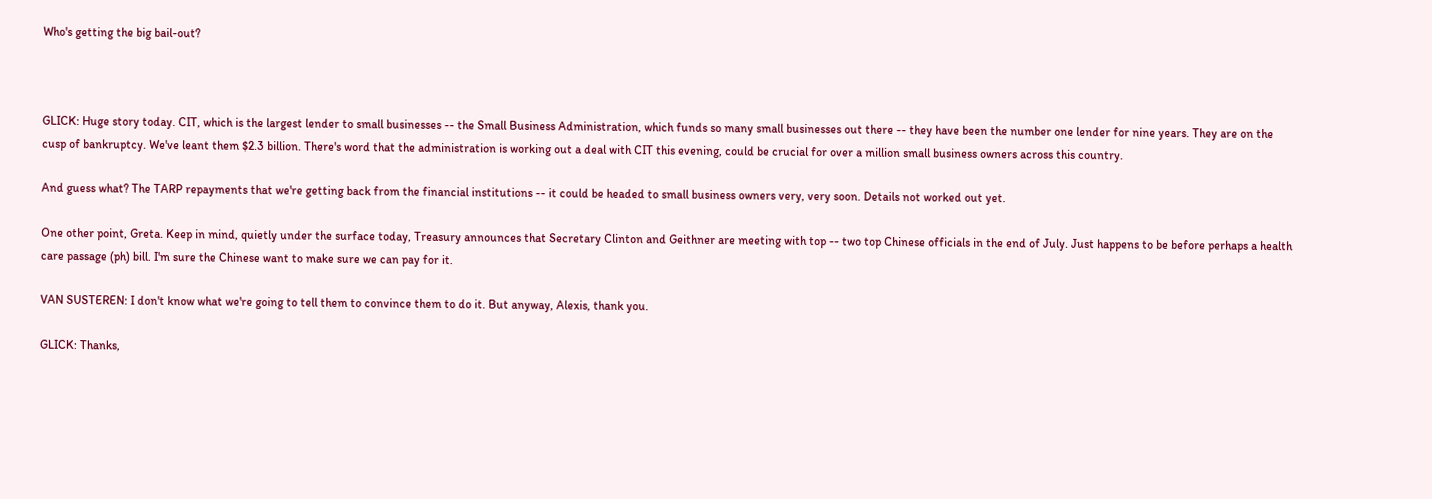Who's getting the big bail-out?



GLICK: Huge story today. CIT, which is the largest lender to small businesses -- the Small Business Administration, which funds so many small businesses out there -- they have been the number one lender for nine years. They are on the cusp of bankruptcy. We've leant them $2.3 billion. There's word that the administration is working out a deal with CIT this evening, could be crucial for over a million small business owners across this country.

And guess what? The TARP repayments that we're getting back from the financial institutions -- it could be headed to small business owners very, very soon. Details not worked out yet.

One other point, Greta. Keep in mind, quietly under the surface today, Treasury announces that Secretary Clinton and Geithner are meeting with top -- two top Chinese officials in the end of July. Just happens to be before perhaps a health care passage (ph) bill. I'm sure the Chinese want to make sure we can pay for it.

VAN SUSTEREN: I don't know what we're going to tell them to convince them to do it. But anyway, Alexis, thank you.

GLICK: Thanks,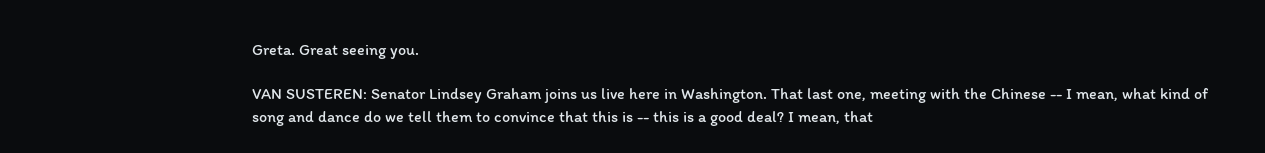Greta. Great seeing you.

VAN SUSTEREN: Senator Lindsey Graham joins us live here in Washington. That last one, meeting with the Chinese -- I mean, what kind of song and dance do we tell them to convince that this is -- this is a good deal? I mean, that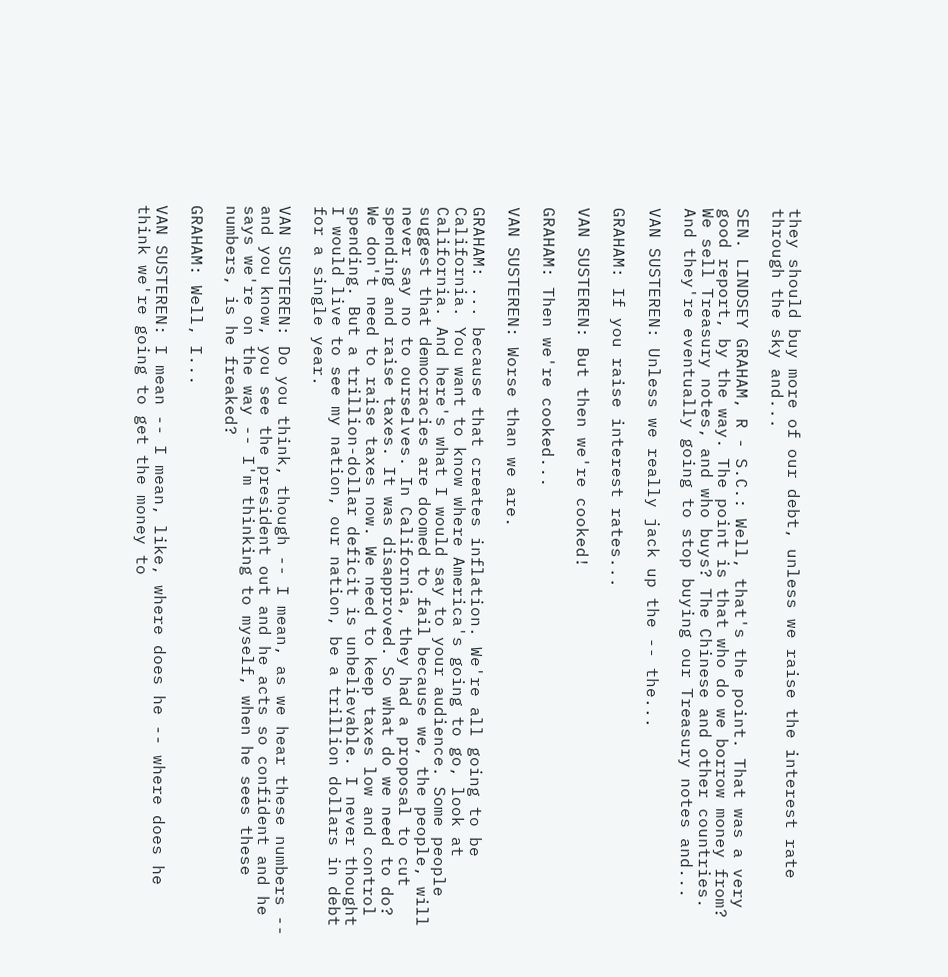they should buy more of our debt, unless we raise the interest rate through the sky and...

SEN. LINDSEY GRAHAM, R - S.C.: Well, that's the point. That was a very good report, by the way. The point is that who do we borrow money from? We sell Treasury notes, and who buys? The Chinese and other countries. And they're eventually going to stop buying our Treasury notes and...

VAN SUSTEREN: Unless we really jack up the -- the...

GRAHAM: If you raise interest rates...

VAN SUSTEREN: But then we're cooked!

GRAHAM: Then we're cooked...

VAN SUSTEREN: Worse than we are.

GRAHAM: ... because that creates inflation. We're all going to be California. You want to know where America's going to go, look at California. And here's what I would say to your audience. Some people suggest that democracies are doomed to fail because we, the people, will never say no to ourselves. In California, they had a proposal to cut spending and raise taxes. It was disapproved. So what do we need to do? We don't need to raise taxes now. We need to keep taxes low and control spending. But a trillion-dollar deficit is unbelievable. I never thought I would live to see my nation, our nation, be a trillion dollars in debt for a single year.

VAN SUSTEREN: Do you think, though -- I mean, as we hear these numbers -- and you know, you see the president out and he acts so confident and he says we're on the way -- I'm thinking to myself, when he sees these numbers, is he freaked?

GRAHAM: Well, I...

VAN SUSTEREN: I mean -- I mean, like, where does he -- where does he think we're going to get the money to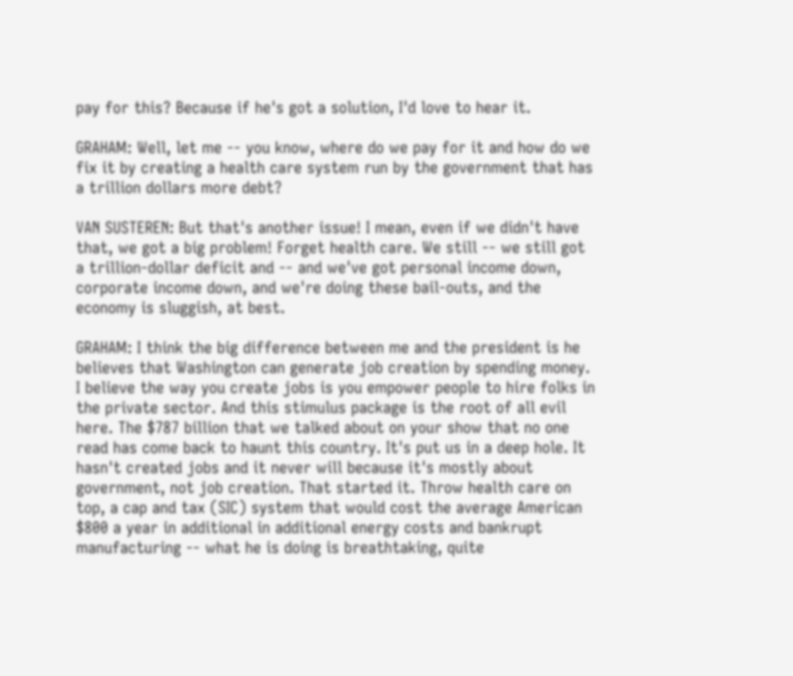pay for this? Because if he's got a solution, I'd love to hear it.

GRAHAM: Well, let me -- you know, where do we pay for it and how do we fix it by creating a health care system run by the government that has a trillion dollars more debt?

VAN SUSTEREN: But that's another issue! I mean, even if we didn't have that, we got a big problem! Forget health care. We still -- we still got a trillion-dollar deficit and -- and we've got personal income down, corporate income down, and we're doing these bail-outs, and the economy is sluggish, at best.

GRAHAM: I think the big difference between me and the president is he believes that Washington can generate job creation by spending money. I believe the way you create jobs is you empower people to hire folks in the private sector. And this stimulus package is the root of all evil here. The $787 billion that we talked about on your show that no one read has come back to haunt this country. It's put us in a deep hole. It hasn't created jobs and it never will because it's mostly about government, not job creation. That started it. Throw health care on top, a cap and tax (SIC) system that would cost the average American $800 a year in additional in additional energy costs and bankrupt manufacturing -- what he is doing is breathtaking, quite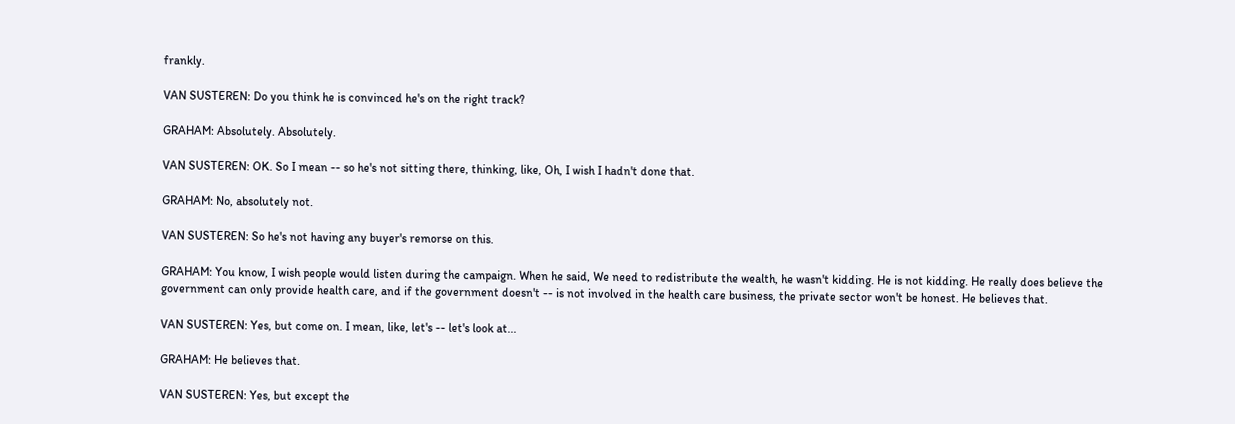frankly.

VAN SUSTEREN: Do you think he is convinced he's on the right track?

GRAHAM: Absolutely. Absolutely.

VAN SUSTEREN: OK. So I mean -- so he's not sitting there, thinking, like, Oh, I wish I hadn't done that.

GRAHAM: No, absolutely not.

VAN SUSTEREN: So he's not having any buyer's remorse on this.

GRAHAM: You know, I wish people would listen during the campaign. When he said, We need to redistribute the wealth, he wasn't kidding. He is not kidding. He really does believe the government can only provide health care, and if the government doesn't -- is not involved in the health care business, the private sector won't be honest. He believes that.

VAN SUSTEREN: Yes, but come on. I mean, like, let's -- let's look at...

GRAHAM: He believes that.

VAN SUSTEREN: Yes, but except the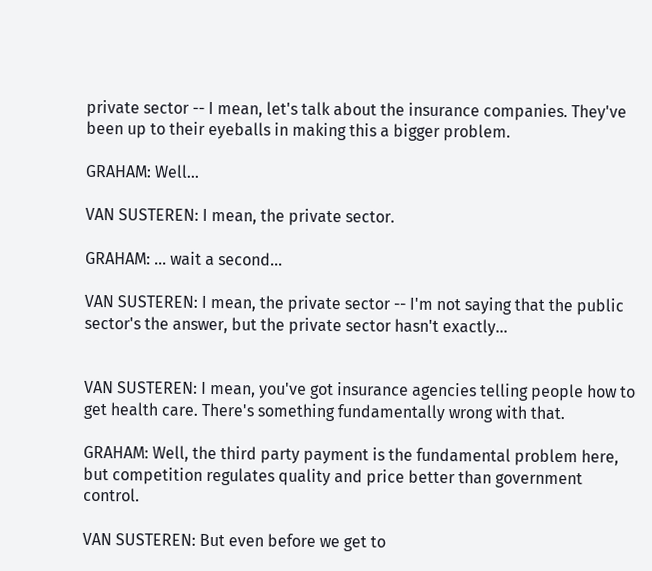private sector -- I mean, let's talk about the insurance companies. They've been up to their eyeballs in making this a bigger problem.

GRAHAM: Well...

VAN SUSTEREN: I mean, the private sector.

GRAHAM: ... wait a second...

VAN SUSTEREN: I mean, the private sector -- I'm not saying that the public sector's the answer, but the private sector hasn't exactly...


VAN SUSTEREN: I mean, you've got insurance agencies telling people how to get health care. There's something fundamentally wrong with that.

GRAHAM: Well, the third party payment is the fundamental problem here, but competition regulates quality and price better than government control.

VAN SUSTEREN: But even before we get to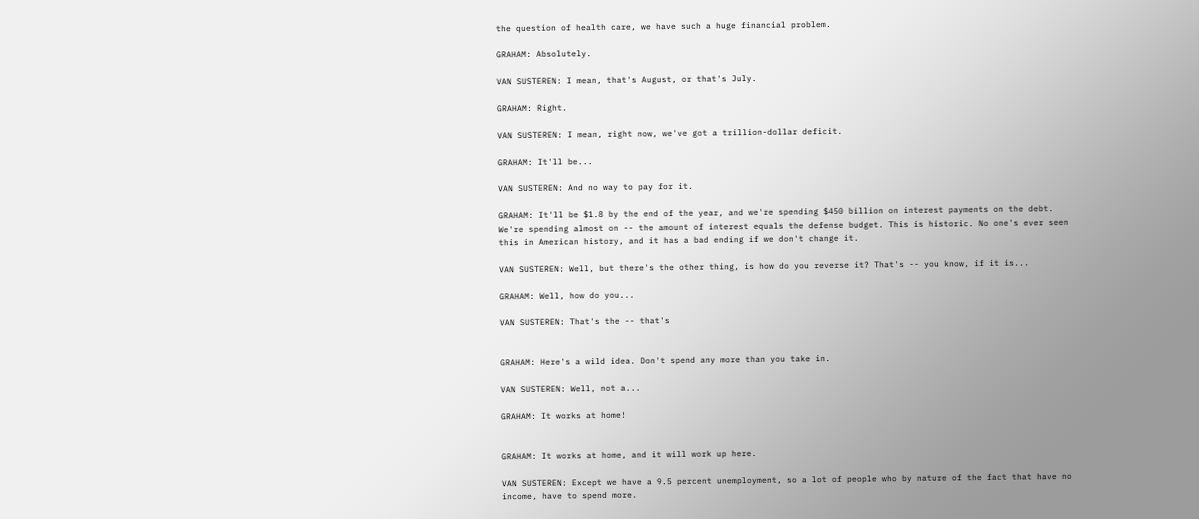the question of health care, we have such a huge financial problem.

GRAHAM: Absolutely.

VAN SUSTEREN: I mean, that's August, or that's July.

GRAHAM: Right.

VAN SUSTEREN: I mean, right now, we've got a trillion-dollar deficit.

GRAHAM: It'll be...

VAN SUSTEREN: And no way to pay for it.

GRAHAM: It'll be $1.8 by the end of the year, and we're spending $450 billion on interest payments on the debt. We're spending almost on -- the amount of interest equals the defense budget. This is historic. No one's ever seen this in American history, and it has a bad ending if we don't change it.

VAN SUSTEREN: Well, but there's the other thing, is how do you reverse it? That's -- you know, if it is...

GRAHAM: Well, how do you...

VAN SUSTEREN: That's the -- that's


GRAHAM: Here's a wild idea. Don't spend any more than you take in.

VAN SUSTEREN: Well, not a...

GRAHAM: It works at home!


GRAHAM: It works at home, and it will work up here.

VAN SUSTEREN: Except we have a 9.5 percent unemployment, so a lot of people who by nature of the fact that have no income, have to spend more.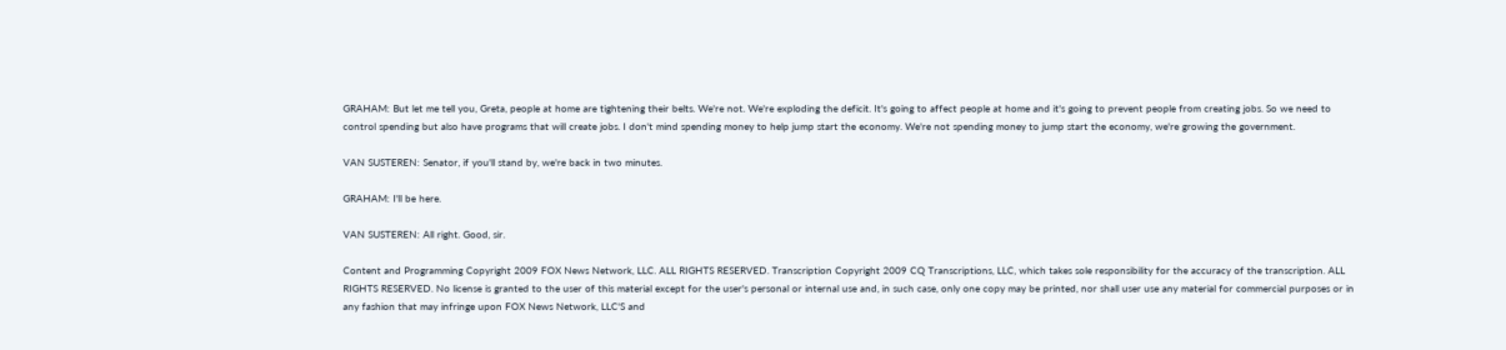GRAHAM: But let me tell you, Greta, people at home are tightening their belts. We're not. We're exploding the deficit. It's going to affect people at home and it's going to prevent people from creating jobs. So we need to control spending but also have programs that will create jobs. I don't mind spending money to help jump start the economy. We're not spending money to jump start the economy, we're growing the government.

VAN SUSTEREN: Senator, if you'll stand by, we're back in two minutes.

GRAHAM: I'll be here.

VAN SUSTEREN: All right. Good, sir.

Content and Programming Copyright 2009 FOX News Network, LLC. ALL RIGHTS RESERVED. Transcription Copyright 2009 CQ Transcriptions, LLC, which takes sole responsibility for the accuracy of the transcription. ALL RIGHTS RESERVED. No license is granted to the user of this material except for the user's personal or internal use and, in such case, only one copy may be printed, nor shall user use any material for commercial purposes or in any fashion that may infringe upon FOX News Network, LLC'S and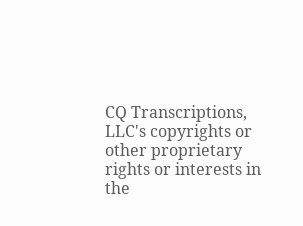CQ Transcriptions, LLC's copyrights or other proprietary rights or interests in the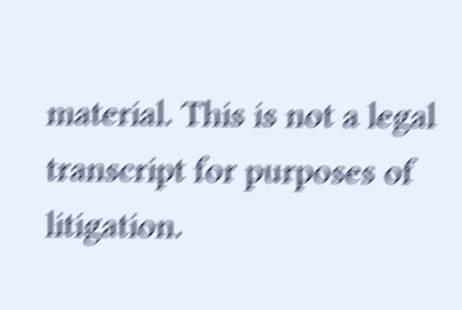material. This is not a legal transcript for purposes of litigation.